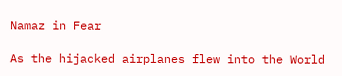Namaz in Fear

As the hijacked airplanes flew into the World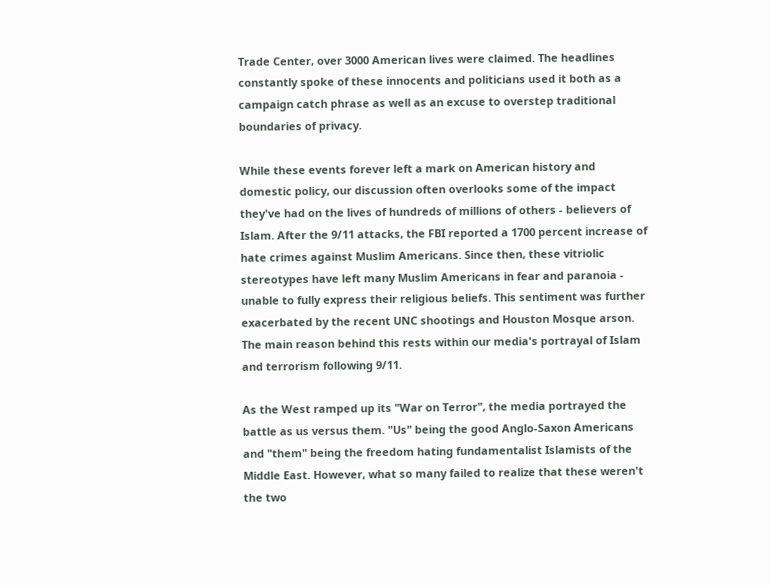Trade Center, over 3000 American lives were claimed. The headlines constantly spoke of these innocents and politicians used it both as a campaign catch phrase as well as an excuse to overstep traditional boundaries of privacy.

While these events forever left a mark on American history and domestic policy, our discussion often overlooks some of the impact they've had on the lives of hundreds of millions of others - believers of Islam. After the 9/11 attacks, the FBI reported a 1700 percent increase of hate crimes against Muslim Americans. Since then, these vitriolic stereotypes have left many Muslim Americans in fear and paranoia - unable to fully express their religious beliefs. This sentiment was further exacerbated by the recent UNC shootings and Houston Mosque arson. The main reason behind this rests within our media's portrayal of Islam and terrorism following 9/11.

As the West ramped up its "War on Terror", the media portrayed the battle as us versus them. "Us" being the good Anglo-Saxon Americans and "them" being the freedom hating fundamentalist Islamists of the Middle East. However, what so many failed to realize that these weren't the two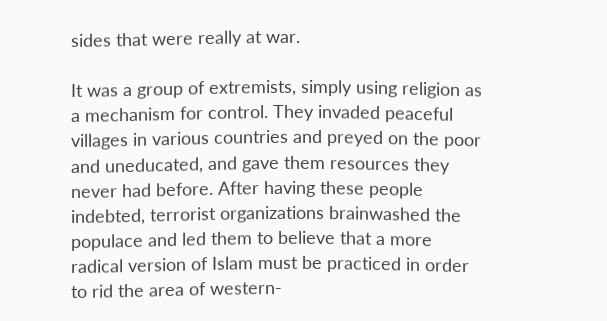sides that were really at war.

It was a group of extremists, simply using religion as a mechanism for control. They invaded peaceful villages in various countries and preyed on the poor and uneducated, and gave them resources they never had before. After having these people indebted, terrorist organizations brainwashed the populace and led them to believe that a more radical version of Islam must be practiced in order to rid the area of western-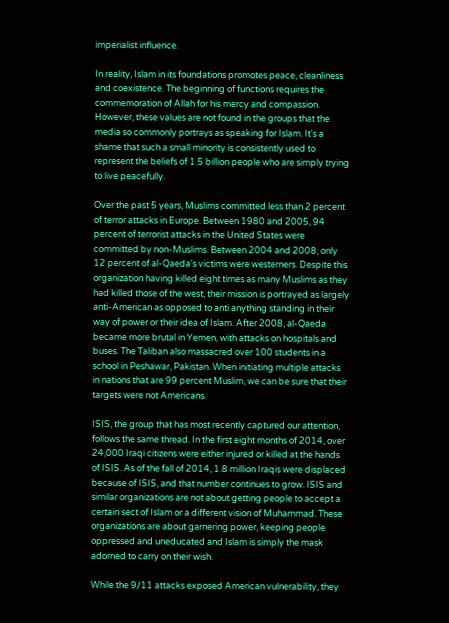imperialist influence.

In reality, Islam in its foundations promotes peace, cleanliness and coexistence. The beginning of functions requires the commemoration of Allah for his mercy and compassion. However, these values are not found in the groups that the media so commonly portrays as speaking for Islam. It's a shame that such a small minority is consistently used to represent the beliefs of 1.5 billion people who are simply trying to live peacefully.

Over the past 5 years, Muslims committed less than 2 percent of terror attacks in Europe. Between 1980 and 2005, 94 percent of terrorist attacks in the United States were committed by non-Muslims. Between 2004 and 2008, only 12 percent of al-Qaeda's victims were westerners. Despite this organization having killed eight times as many Muslims as they had killed those of the west, their mission is portrayed as largely anti-American as opposed to anti anything standing in their way of power or their idea of Islam. After 2008, al-Qaeda became more brutal in Yemen, with attacks on hospitals and buses. The Taliban also massacred over 100 students in a school in Peshawar, Pakistan. When initiating multiple attacks in nations that are 99 percent Muslim, we can be sure that their targets were not Americans.

ISIS, the group that has most recently captured our attention, follows the same thread. In the first eight months of 2014, over 24,000 Iraqi citizens were either injured or killed at the hands of ISIS. As of the fall of 2014, 1.8 million Iraqis were displaced because of ISIS, and that number continues to grow. ISIS and similar organizations are not about getting people to accept a certain sect of Islam or a different vision of Muhammad. These organizations are about garnering power, keeping people oppressed and uneducated and Islam is simply the mask adorned to carry on their wish.

While the 9/11 attacks exposed American vulnerability, they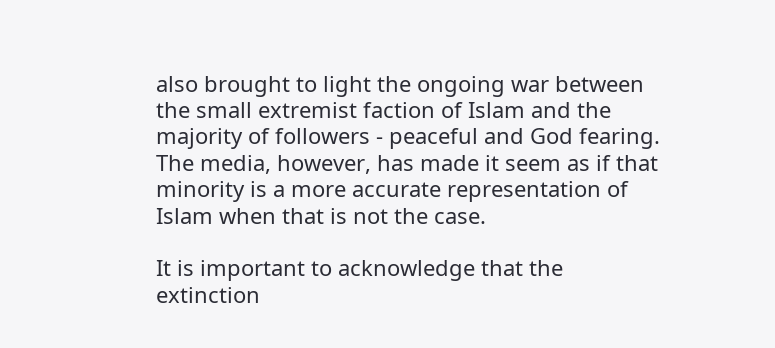also brought to light the ongoing war between the small extremist faction of Islam and the majority of followers - peaceful and God fearing. The media, however, has made it seem as if that minority is a more accurate representation of Islam when that is not the case.

It is important to acknowledge that the extinction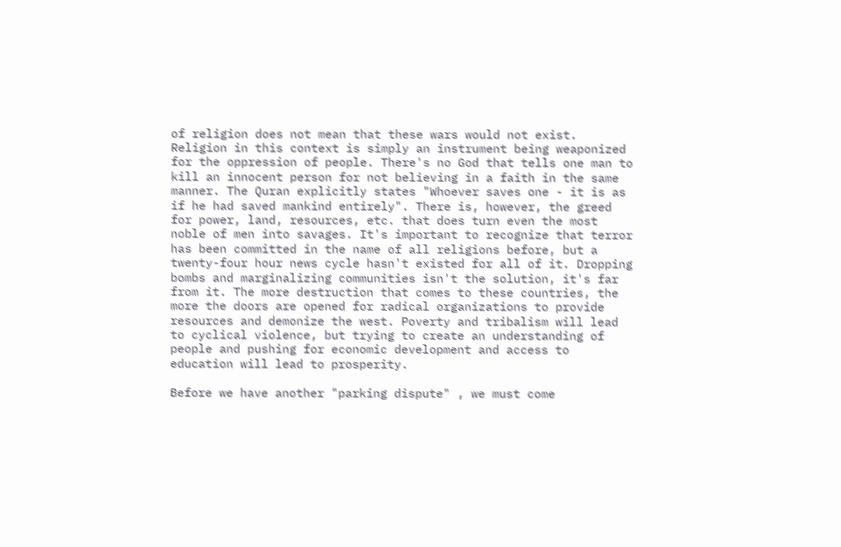of religion does not mean that these wars would not exist. Religion in this context is simply an instrument being weaponized for the oppression of people. There's no God that tells one man to kill an innocent person for not believing in a faith in the same manner. The Quran explicitly states "Whoever saves one - it is as if he had saved mankind entirely". There is, however, the greed for power, land, resources, etc. that does turn even the most noble of men into savages. It's important to recognize that terror has been committed in the name of all religions before, but a twenty-four hour news cycle hasn't existed for all of it. Dropping bombs and marginalizing communities isn't the solution, it's far from it. The more destruction that comes to these countries, the more the doors are opened for radical organizations to provide resources and demonize the west. Poverty and tribalism will lead to cyclical violence, but trying to create an understanding of people and pushing for economic development and access to education will lead to prosperity.

Before we have another "parking dispute" , we must come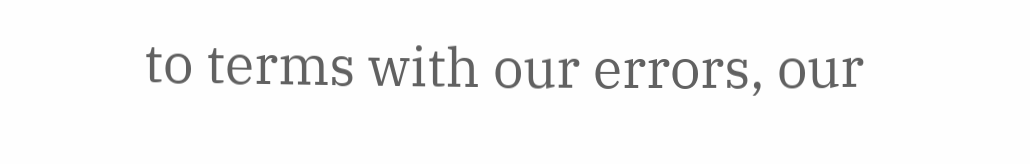to terms with our errors, our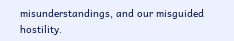misunderstandings, and our misguided hostility.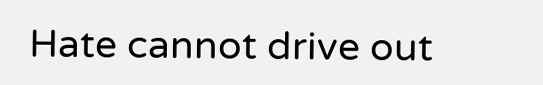Hate cannot drive out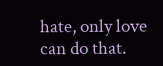hate, only love can do that.